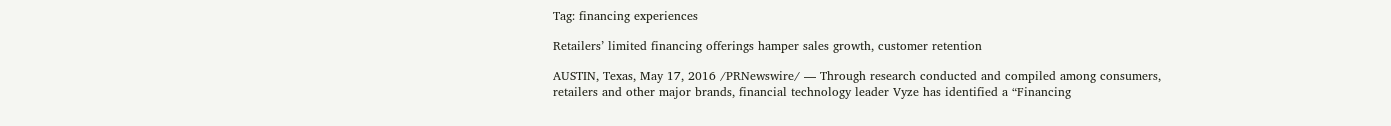Tag: financing experiences

Retailers’ limited financing offerings hamper sales growth, customer retention

AUSTIN, Texas, May 17, 2016 /PRNewswire/ — Through research conducted and compiled among consumers, retailers and other major brands, financial technology leader Vyze has identified a “Financing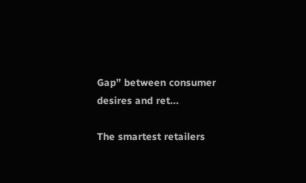Gap” between consumer desires and ret...

The smartest retailers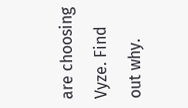are choosing Vyze. Find out why.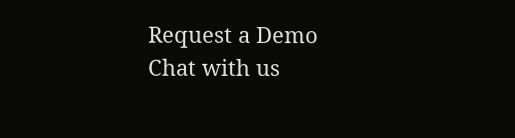Request a Demo Chat with us